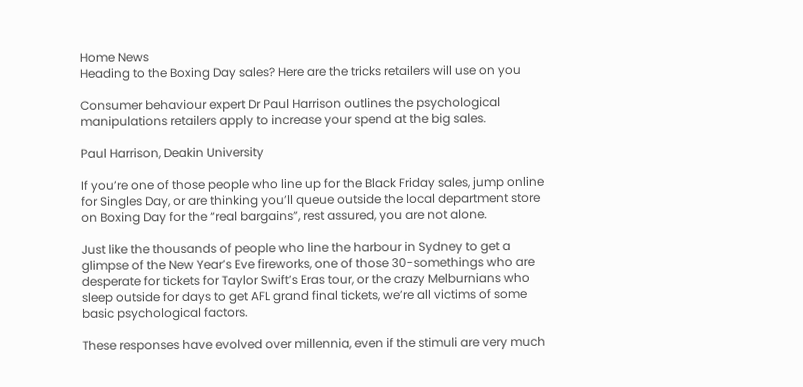Home News
Heading to the Boxing Day sales? Here are the tricks retailers will use on you

Consumer behaviour expert Dr Paul Harrison outlines the psychological manipulations retailers apply to increase your spend at the big sales.

Paul Harrison, Deakin University

If you’re one of those people who line up for the Black Friday sales, jump online for Singles Day, or are thinking you’ll queue outside the local department store on Boxing Day for the “real bargains”, rest assured, you are not alone.

Just like the thousands of people who line the harbour in Sydney to get a glimpse of the New Year’s Eve fireworks, one of those 30-somethings who are desperate for tickets for Taylor Swift’s Eras tour, or the crazy Melburnians who sleep outside for days to get AFL grand final tickets, we’re all victims of some basic psychological factors.

These responses have evolved over millennia, even if the stimuli are very much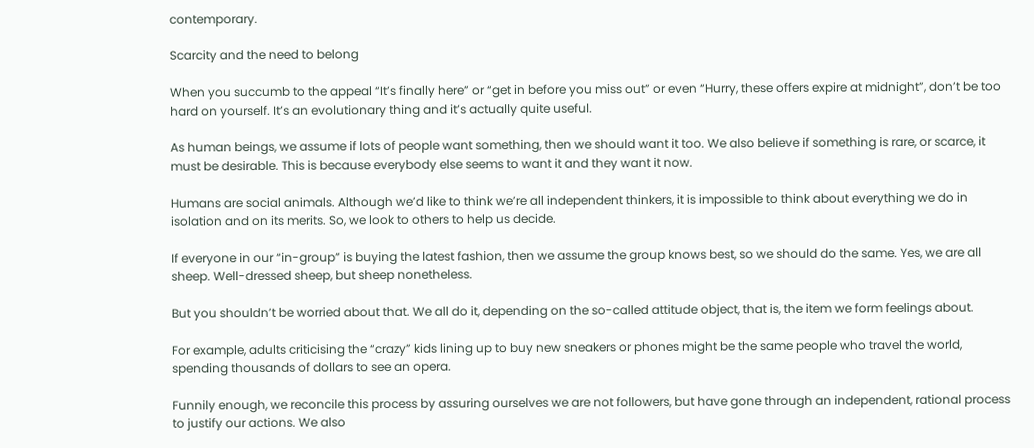contemporary.

Scarcity and the need to belong

When you succumb to the appeal “It’s finally here” or “get in before you miss out” or even “Hurry, these offers expire at midnight”, don’t be too hard on yourself. It’s an evolutionary thing and it’s actually quite useful.

As human beings, we assume if lots of people want something, then we should want it too. We also believe if something is rare, or scarce, it must be desirable. This is because everybody else seems to want it and they want it now.

Humans are social animals. Although we’d like to think we’re all independent thinkers, it is impossible to think about everything we do in isolation and on its merits. So, we look to others to help us decide.

If everyone in our “in-group” is buying the latest fashion, then we assume the group knows best, so we should do the same. Yes, we are all sheep. Well-dressed sheep, but sheep nonetheless.

But you shouldn’t be worried about that. We all do it, depending on the so-called attitude object, that is, the item we form feelings about.

For example, adults criticising the “crazy” kids lining up to buy new sneakers or phones might be the same people who travel the world, spending thousands of dollars to see an opera.

Funnily enough, we reconcile this process by assuring ourselves we are not followers, but have gone through an independent, rational process to justify our actions. We also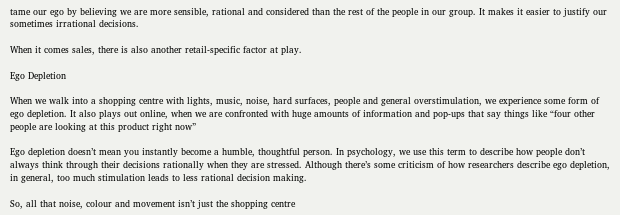tame our ego by believing we are more sensible, rational and considered than the rest of the people in our group. It makes it easier to justify our sometimes irrational decisions.

When it comes sales, there is also another retail-specific factor at play.

Ego Depletion

When we walk into a shopping centre with lights, music, noise, hard surfaces, people and general overstimulation, we experience some form of ego depletion. It also plays out online, when we are confronted with huge amounts of information and pop-ups that say things like “four other people are looking at this product right now”

Ego depletion doesn’t mean you instantly become a humble, thoughtful person. In psychology, we use this term to describe how people don’t always think through their decisions rationally when they are stressed. Although there’s some criticism of how researchers describe ego depletion, in general, too much stimulation leads to less rational decision making.

So, all that noise, colour and movement isn’t just the shopping centre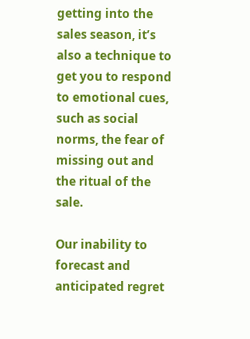getting into the sales season, it’s also a technique to get you to respond to emotional cues, such as social norms, the fear of missing out and the ritual of the sale.

Our inability to forecast and anticipated regret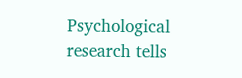Psychological research tells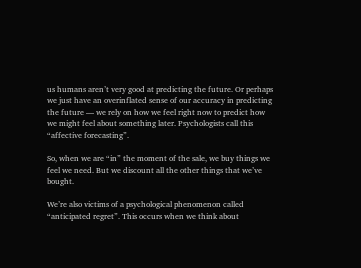us humans aren’t very good at predicting the future. Or perhaps we just have an overinflated sense of our accuracy in predicting the future — we rely on how we feel right now to predict how we might feel about something later. Psychologists call this “affective forecasting”.

So, when we are “in” the moment of the sale, we buy things we feel we need. But we discount all the other things that we’ve bought.

We’re also victims of a psychological phenomenon called “anticipated regret”. This occurs when we think about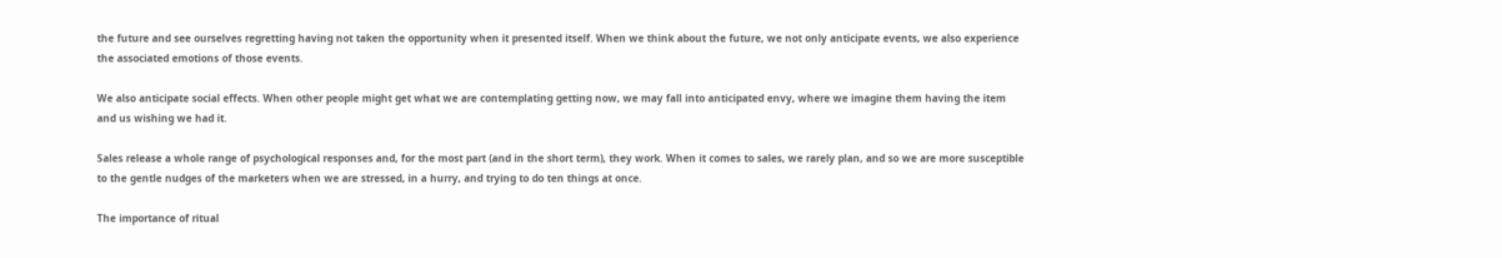the future and see ourselves regretting having not taken the opportunity when it presented itself. When we think about the future, we not only anticipate events, we also experience the associated emotions of those events.

We also anticipate social effects. When other people might get what we are contemplating getting now, we may fall into anticipated envy, where we imagine them having the item and us wishing we had it.

Sales release a whole range of psychological responses and, for the most part (and in the short term), they work. When it comes to sales, we rarely plan, and so we are more susceptible to the gentle nudges of the marketers when we are stressed, in a hurry, and trying to do ten things at once.

The importance of ritual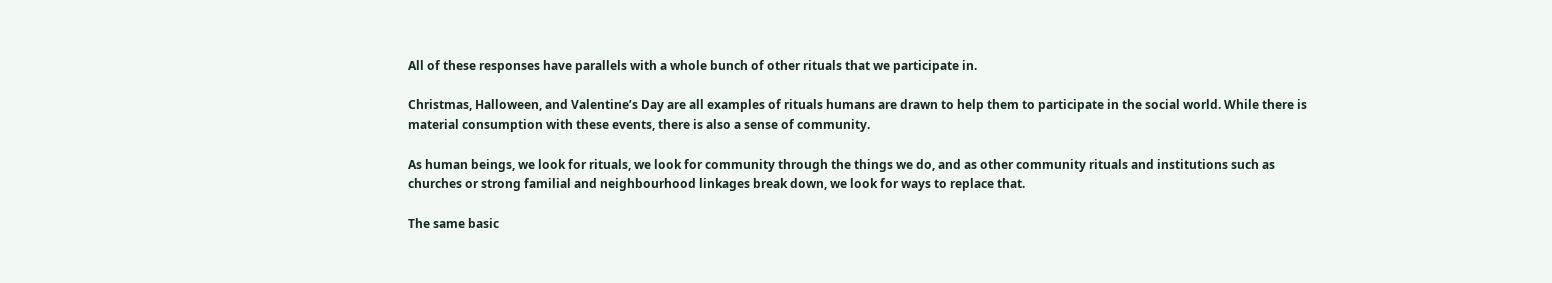All of these responses have parallels with a whole bunch of other rituals that we participate in.

Christmas, Halloween, and Valentine’s Day are all examples of rituals humans are drawn to help them to participate in the social world. While there is material consumption with these events, there is also a sense of community.

As human beings, we look for rituals, we look for community through the things we do, and as other community rituals and institutions such as churches or strong familial and neighbourhood linkages break down, we look for ways to replace that.

The same basic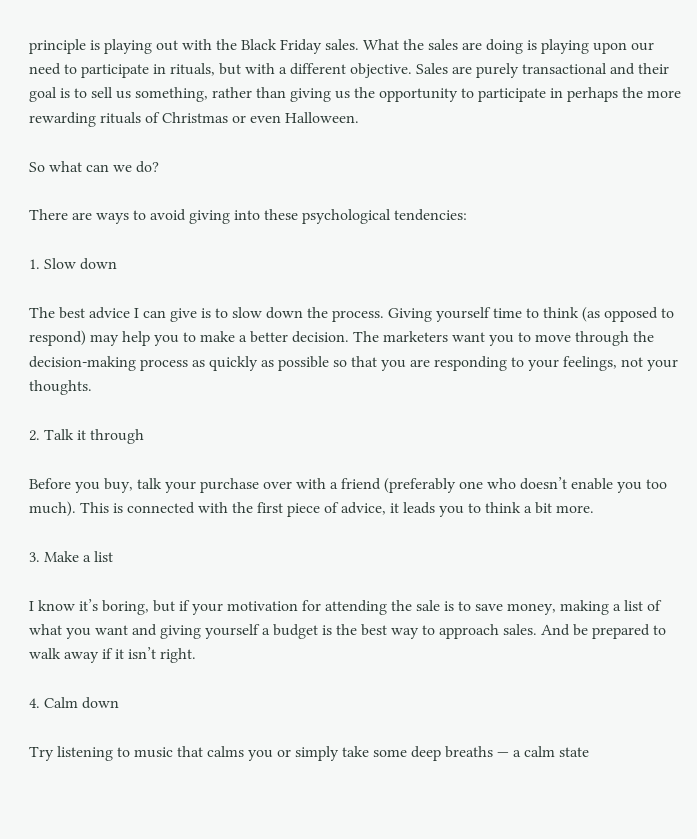principle is playing out with the Black Friday sales. What the sales are doing is playing upon our need to participate in rituals, but with a different objective. Sales are purely transactional and their goal is to sell us something, rather than giving us the opportunity to participate in perhaps the more rewarding rituals of Christmas or even Halloween.

So what can we do?

There are ways to avoid giving into these psychological tendencies:

1. Slow down

The best advice I can give is to slow down the process. Giving yourself time to think (as opposed to respond) may help you to make a better decision. The marketers want you to move through the decision-making process as quickly as possible so that you are responding to your feelings, not your thoughts.

2. Talk it through

Before you buy, talk your purchase over with a friend (preferably one who doesn’t enable you too much). This is connected with the first piece of advice, it leads you to think a bit more.

3. Make a list

I know it’s boring, but if your motivation for attending the sale is to save money, making a list of what you want and giving yourself a budget is the best way to approach sales. And be prepared to walk away if it isn’t right.

4. Calm down

Try listening to music that calms you or simply take some deep breaths — a calm state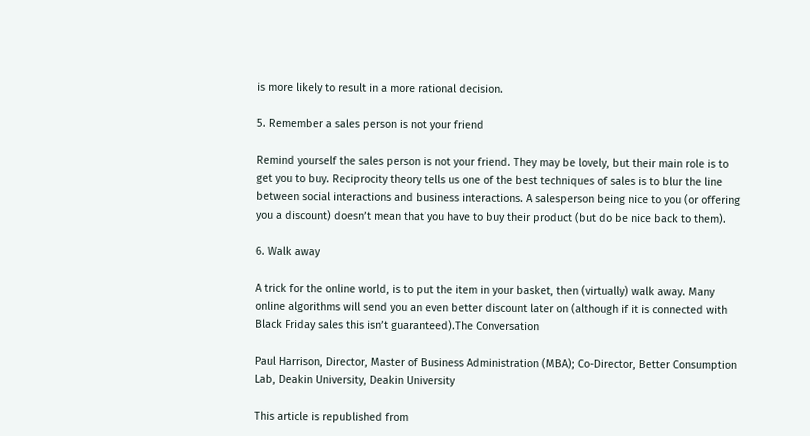is more likely to result in a more rational decision.

5. Remember a sales person is not your friend

Remind yourself the sales person is not your friend. They may be lovely, but their main role is to get you to buy. Reciprocity theory tells us one of the best techniques of sales is to blur the line between social interactions and business interactions. A salesperson being nice to you (or offering you a discount) doesn’t mean that you have to buy their product (but do be nice back to them).

6. Walk away

A trick for the online world, is to put the item in your basket, then (virtually) walk away. Many online algorithms will send you an even better discount later on (although if it is connected with Black Friday sales this isn’t guaranteed).The Conversation

Paul Harrison, Director, Master of Business Administration (MBA); Co-Director, Better Consumption Lab, Deakin University, Deakin University

This article is republished from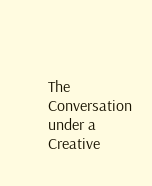The Conversation under a Creative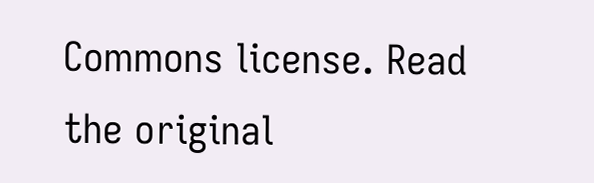Commons license. Read the original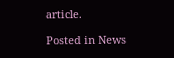article.

Posted in News